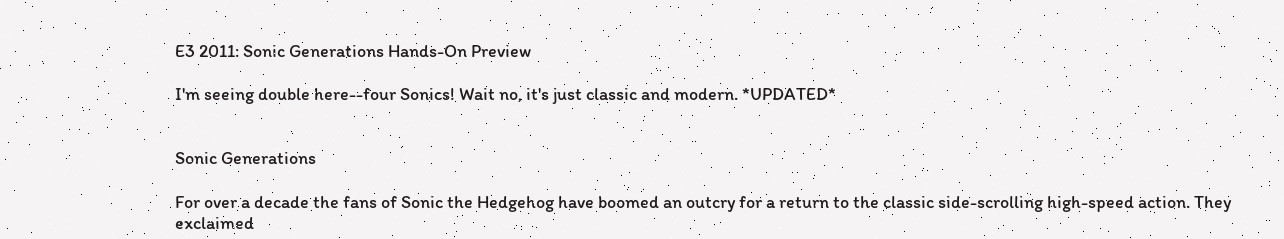E3 2011: Sonic Generations Hands-On Preview

I'm seeing double here--four Sonics! Wait no, it's just classic and modern. *UPDATED*


Sonic Generations

For over a decade the fans of Sonic the Hedgehog have boomed an outcry for a return to the classic side-scrolling high-speed action. They exclaimed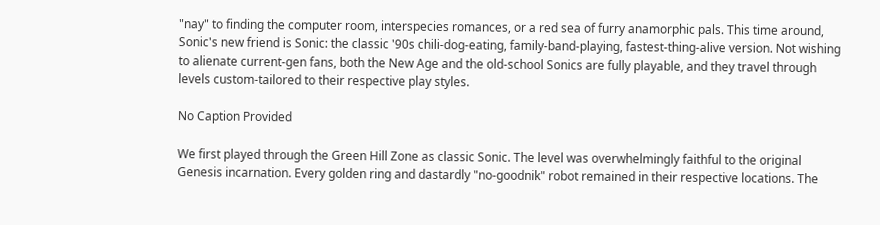"nay" to finding the computer room, interspecies romances, or a red sea of furry anamorphic pals. This time around, Sonic's new friend is Sonic: the classic '90s chili-dog-eating, family-band-playing, fastest-thing-alive version. Not wishing to alienate current-gen fans, both the New Age and the old-school Sonics are fully playable, and they travel through levels custom-tailored to their respective play styles.

No Caption Provided

We first played through the Green Hill Zone as classic Sonic. The level was overwhelmingly faithful to the original Genesis incarnation. Every golden ring and dastardly "no-goodnik" robot remained in their respective locations. The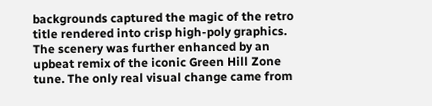backgrounds captured the magic of the retro title rendered into crisp high-poly graphics. The scenery was further enhanced by an upbeat remix of the iconic Green Hill Zone tune. The only real visual change came from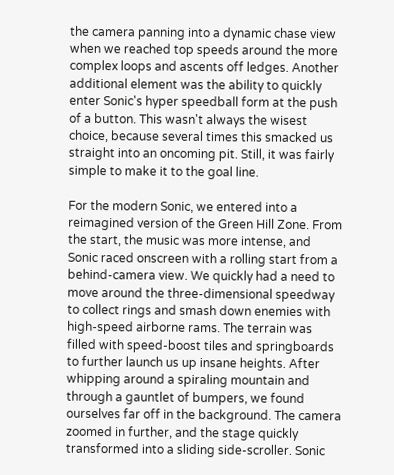the camera panning into a dynamic chase view when we reached top speeds around the more complex loops and ascents off ledges. Another additional element was the ability to quickly enter Sonic's hyper speedball form at the push of a button. This wasn't always the wisest choice, because several times this smacked us straight into an oncoming pit. Still, it was fairly simple to make it to the goal line.

For the modern Sonic, we entered into a reimagined version of the Green Hill Zone. From the start, the music was more intense, and Sonic raced onscreen with a rolling start from a behind-camera view. We quickly had a need to move around the three-dimensional speedway to collect rings and smash down enemies with high-speed airborne rams. The terrain was filled with speed-boost tiles and springboards to further launch us up insane heights. After whipping around a spiraling mountain and through a gauntlet of bumpers, we found ourselves far off in the background. The camera zoomed in further, and the stage quickly transformed into a sliding side-scroller. Sonic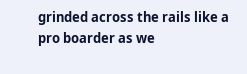grinded across the rails like a pro boarder as we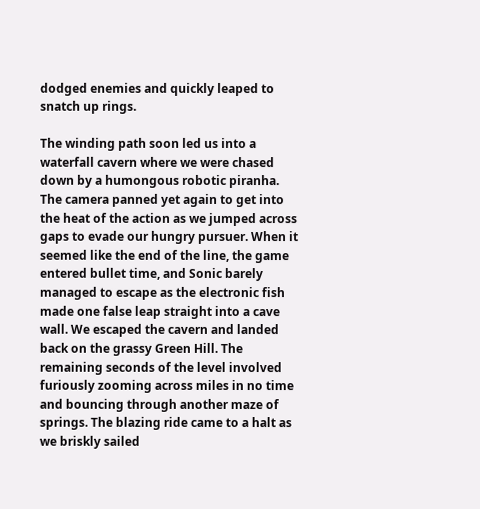dodged enemies and quickly leaped to snatch up rings.

The winding path soon led us into a waterfall cavern where we were chased down by a humongous robotic piranha. The camera panned yet again to get into the heat of the action as we jumped across gaps to evade our hungry pursuer. When it seemed like the end of the line, the game entered bullet time, and Sonic barely managed to escape as the electronic fish made one false leap straight into a cave wall. We escaped the cavern and landed back on the grassy Green Hill. The remaining seconds of the level involved furiously zooming across miles in no time and bouncing through another maze of springs. The blazing ride came to a halt as we briskly sailed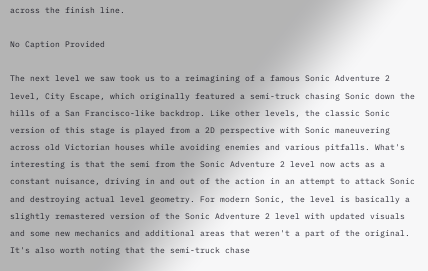across the finish line.

No Caption Provided

The next level we saw took us to a reimagining of a famous Sonic Adventure 2 level, City Escape, which originally featured a semi-truck chasing Sonic down the hills of a San Francisco-like backdrop. Like other levels, the classic Sonic version of this stage is played from a 2D perspective with Sonic maneuvering across old Victorian houses while avoiding enemies and various pitfalls. What's interesting is that the semi from the Sonic Adventure 2 level now acts as a constant nuisance, driving in and out of the action in an attempt to attack Sonic and destroying actual level geometry. For modern Sonic, the level is basically a slightly remastered version of the Sonic Adventure 2 level with updated visuals and some new mechanics and additional areas that weren't a part of the original. It's also worth noting that the semi-truck chase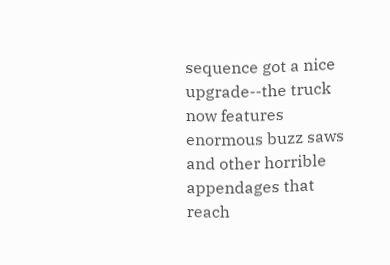sequence got a nice upgrade--the truck now features enormous buzz saws and other horrible appendages that reach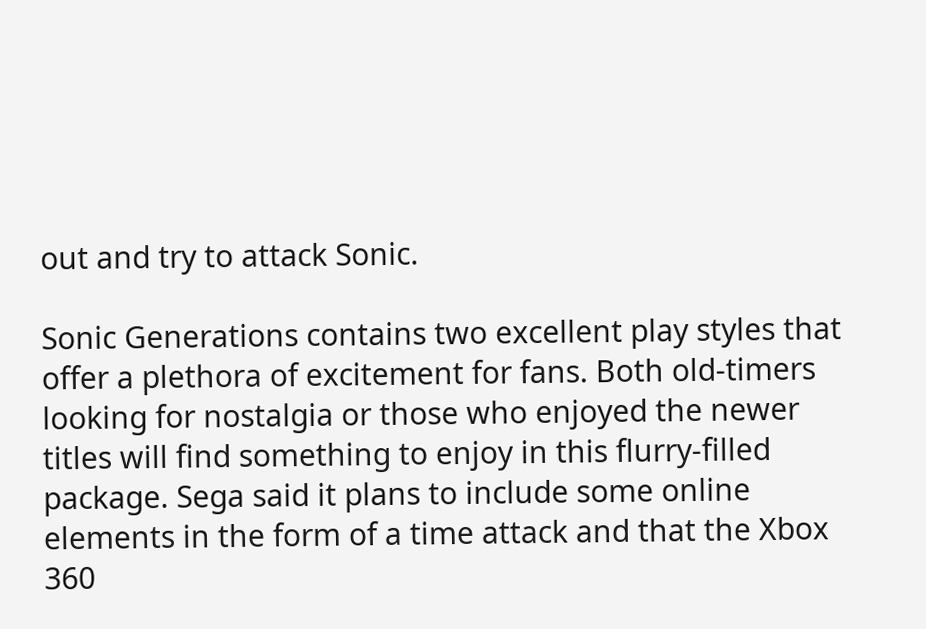out and try to attack Sonic.

Sonic Generations contains two excellent play styles that offer a plethora of excitement for fans. Both old-timers looking for nostalgia or those who enjoyed the newer titles will find something to enjoy in this flurry-filled package. Sega said it plans to include some online elements in the form of a time attack and that the Xbox 360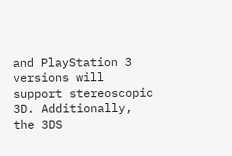and PlayStation 3 versions will support stereoscopic 3D. Additionally, the 3DS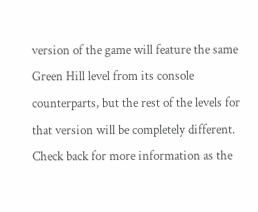version of the game will feature the same Green Hill level from its console counterparts, but the rest of the levels for that version will be completely different. Check back for more information as the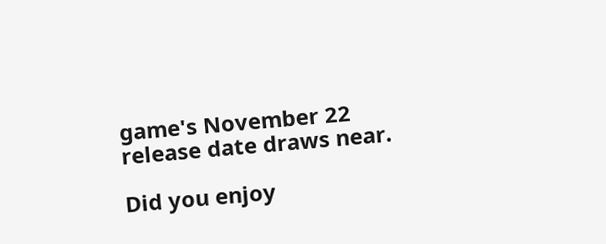game's November 22 release date draws near.

Did you enjoy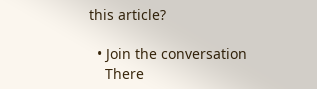this article?

  • Join the conversation
    There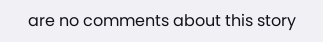are no comments about this story